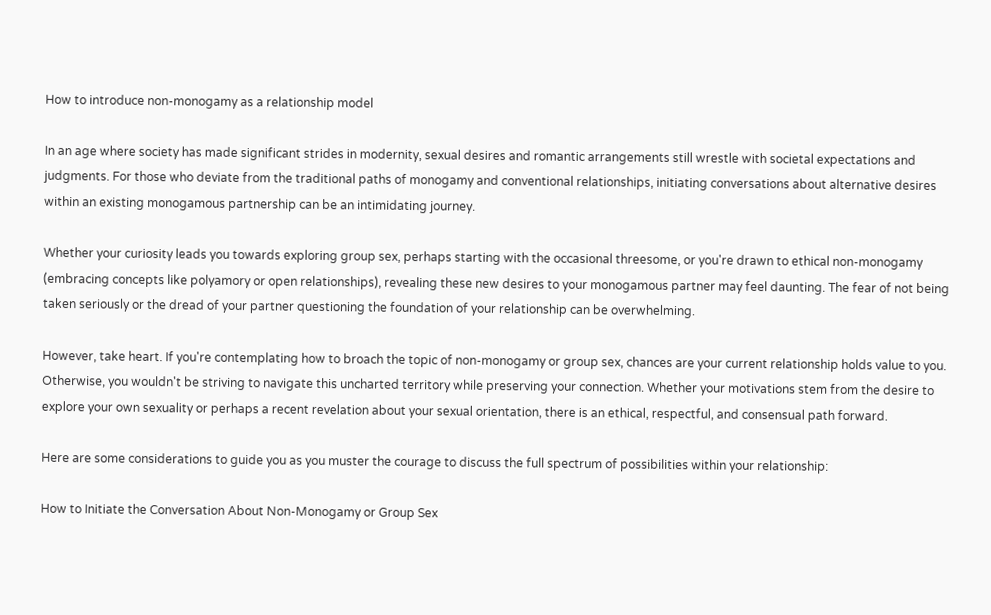How to introduce non-monogamy as a relationship model

In an age where society has made significant strides in modernity, sexual desires and romantic arrangements still wrestle with societal expectations and judgments. For those who deviate from the traditional paths of monogamy and conventional relationships, initiating conversations about alternative desires within an existing monogamous partnership can be an intimidating journey.

Whether your curiosity leads you towards exploring group sex, perhaps starting with the occasional threesome, or you're drawn to ethical non-monogamy (embracing concepts like polyamory or open relationships), revealing these new desires to your monogamous partner may feel daunting. The fear of not being taken seriously or the dread of your partner questioning the foundation of your relationship can be overwhelming.

However, take heart. If you're contemplating how to broach the topic of non-monogamy or group sex, chances are your current relationship holds value to you. Otherwise, you wouldn't be striving to navigate this uncharted territory while preserving your connection. Whether your motivations stem from the desire to explore your own sexuality or perhaps a recent revelation about your sexual orientation, there is an ethical, respectful, and consensual path forward.

Here are some considerations to guide you as you muster the courage to discuss the full spectrum of possibilities within your relationship:

How to Initiate the Conversation About Non-Monogamy or Group Sex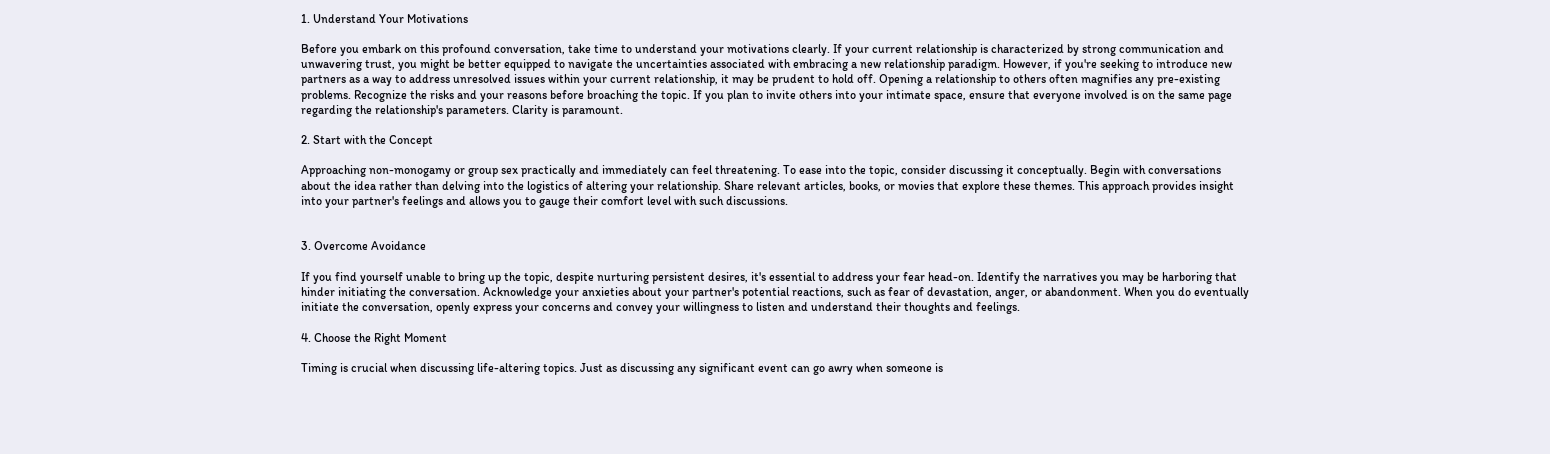1. Understand Your Motivations

Before you embark on this profound conversation, take time to understand your motivations clearly. If your current relationship is characterized by strong communication and unwavering trust, you might be better equipped to navigate the uncertainties associated with embracing a new relationship paradigm. However, if you're seeking to introduce new partners as a way to address unresolved issues within your current relationship, it may be prudent to hold off. Opening a relationship to others often magnifies any pre-existing problems. Recognize the risks and your reasons before broaching the topic. If you plan to invite others into your intimate space, ensure that everyone involved is on the same page regarding the relationship's parameters. Clarity is paramount.

2. Start with the Concept

Approaching non-monogamy or group sex practically and immediately can feel threatening. To ease into the topic, consider discussing it conceptually. Begin with conversations about the idea rather than delving into the logistics of altering your relationship. Share relevant articles, books, or movies that explore these themes. This approach provides insight into your partner's feelings and allows you to gauge their comfort level with such discussions.


3. Overcome Avoidance

If you find yourself unable to bring up the topic, despite nurturing persistent desires, it's essential to address your fear head-on. Identify the narratives you may be harboring that hinder initiating the conversation. Acknowledge your anxieties about your partner's potential reactions, such as fear of devastation, anger, or abandonment. When you do eventually initiate the conversation, openly express your concerns and convey your willingness to listen and understand their thoughts and feelings.

4. Choose the Right Moment

Timing is crucial when discussing life-altering topics. Just as discussing any significant event can go awry when someone is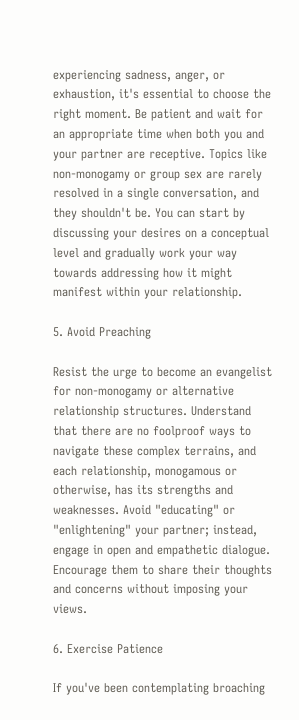experiencing sadness, anger, or exhaustion, it's essential to choose the right moment. Be patient and wait for an appropriate time when both you and your partner are receptive. Topics like non-monogamy or group sex are rarely resolved in a single conversation, and they shouldn't be. You can start by discussing your desires on a conceptual level and gradually work your way towards addressing how it might manifest within your relationship.

5. Avoid Preaching

Resist the urge to become an evangelist for non-monogamy or alternative relationship structures. Understand that there are no foolproof ways to navigate these complex terrains, and each relationship, monogamous or otherwise, has its strengths and weaknesses. Avoid "educating" or "enlightening" your partner; instead, engage in open and empathetic dialogue. Encourage them to share their thoughts and concerns without imposing your views.

6. Exercise Patience

If you've been contemplating broaching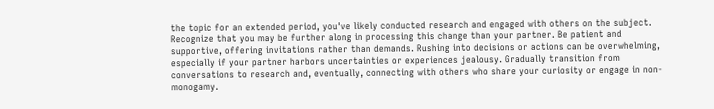the topic for an extended period, you've likely conducted research and engaged with others on the subject. Recognize that you may be further along in processing this change than your partner. Be patient and supportive, offering invitations rather than demands. Rushing into decisions or actions can be overwhelming, especially if your partner harbors uncertainties or experiences jealousy. Gradually transition from conversations to research and, eventually, connecting with others who share your curiosity or engage in non-monogamy.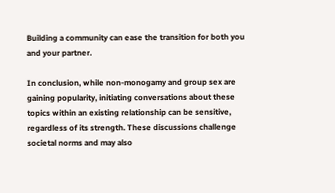Building a community can ease the transition for both you and your partner.

In conclusion, while non-monogamy and group sex are gaining popularity, initiating conversations about these topics within an existing relationship can be sensitive, regardless of its strength. These discussions challenge societal norms and may also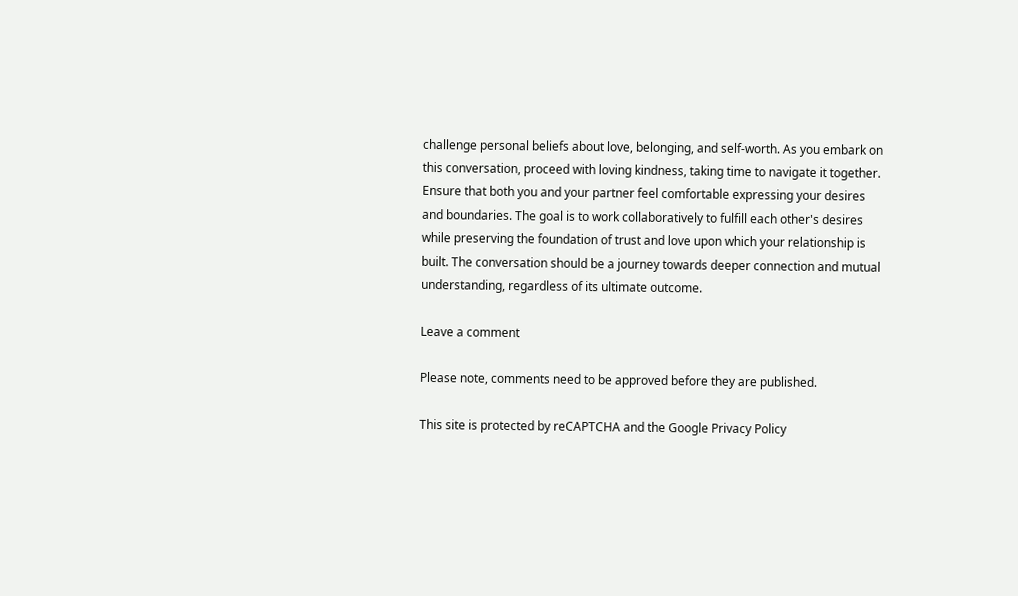challenge personal beliefs about love, belonging, and self-worth. As you embark on this conversation, proceed with loving kindness, taking time to navigate it together. Ensure that both you and your partner feel comfortable expressing your desires and boundaries. The goal is to work collaboratively to fulfill each other's desires while preserving the foundation of trust and love upon which your relationship is built. The conversation should be a journey towards deeper connection and mutual understanding, regardless of its ultimate outcome.

Leave a comment

Please note, comments need to be approved before they are published.

This site is protected by reCAPTCHA and the Google Privacy Policy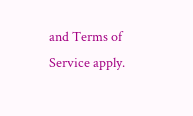and Terms of Service apply.